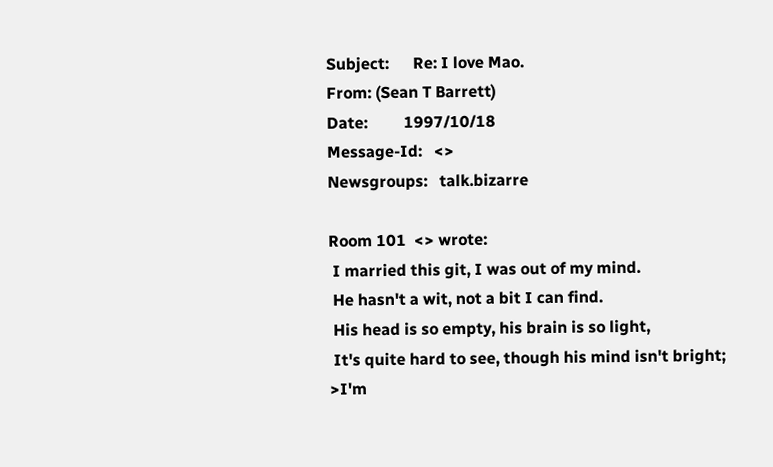Subject:      Re: I love Mao.
From: (Sean T Barrett)
Date:         1997/10/18
Message-Id:   <>
Newsgroups:   talk.bizarre

Room 101  <> wrote:
 I married this git, I was out of my mind.
 He hasn't a wit, not a bit I can find.
 His head is so empty, his brain is so light,
 It's quite hard to see, though his mind isn't bright;
>I'm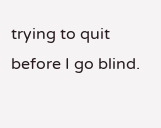trying to quit before I go blind.